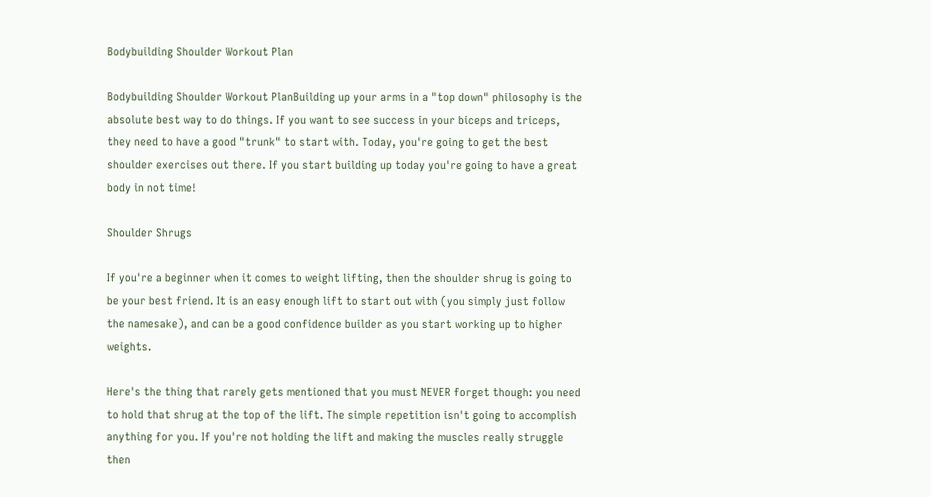Bodybuilding Shoulder Workout Plan

Bodybuilding Shoulder Workout PlanBuilding up your arms in a "top down" philosophy is the absolute best way to do things. If you want to see success in your biceps and triceps, they need to have a good "trunk" to start with. Today, you're going to get the best shoulder exercises out there. If you start building up today you're going to have a great body in not time!

Shoulder Shrugs

If you're a beginner when it comes to weight lifting, then the shoulder shrug is going to be your best friend. It is an easy enough lift to start out with (you simply just follow the namesake), and can be a good confidence builder as you start working up to higher weights.

Here's the thing that rarely gets mentioned that you must NEVER forget though: you need to hold that shrug at the top of the lift. The simple repetition isn't going to accomplish anything for you. If you're not holding the lift and making the muscles really struggle then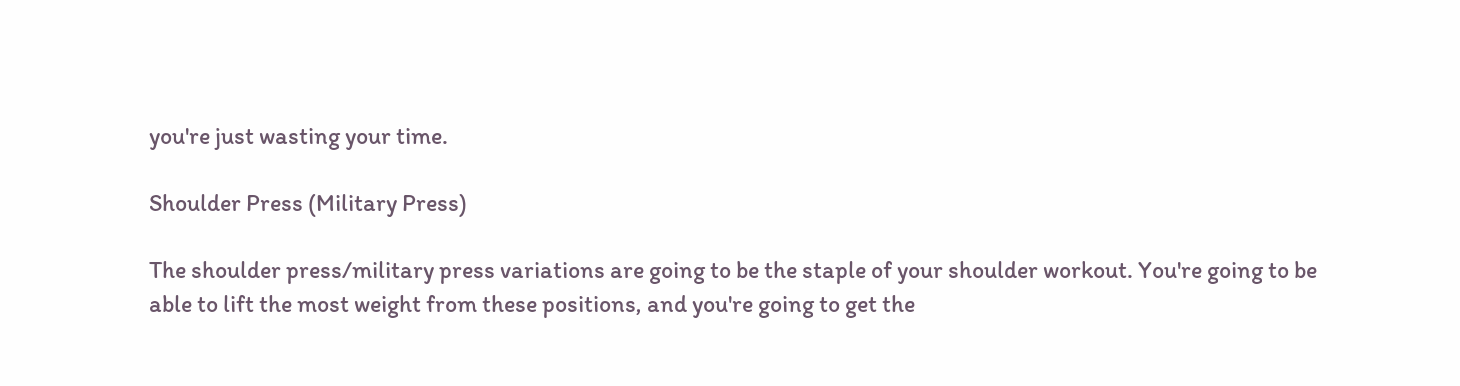you're just wasting your time.

Shoulder Press (Military Press)

The shoulder press/military press variations are going to be the staple of your shoulder workout. You're going to be able to lift the most weight from these positions, and you're going to get the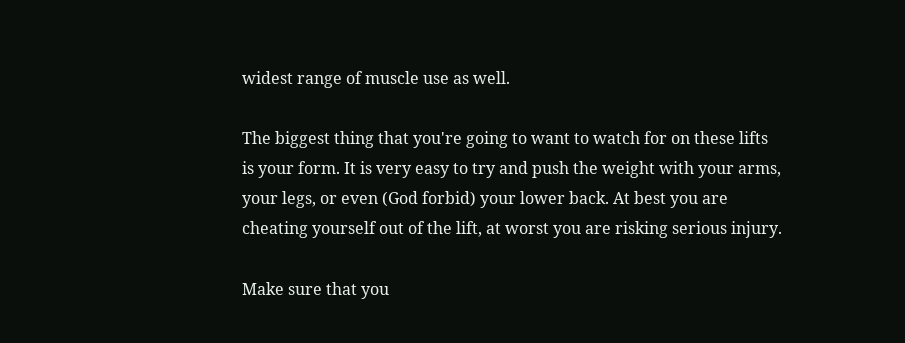widest range of muscle use as well.

The biggest thing that you're going to want to watch for on these lifts is your form. It is very easy to try and push the weight with your arms, your legs, or even (God forbid) your lower back. At best you are cheating yourself out of the lift, at worst you are risking serious injury.

Make sure that you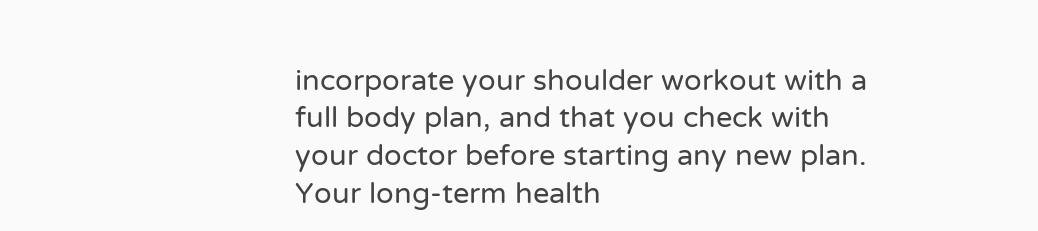incorporate your shoulder workout with a full body plan, and that you check with your doctor before starting any new plan. Your long-term health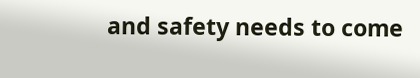and safety needs to come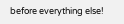before everything else!